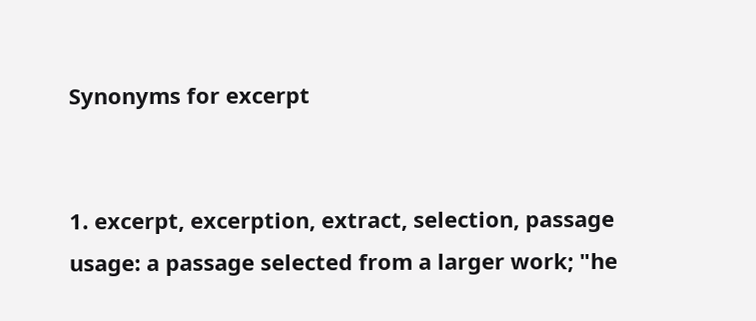Synonyms for excerpt


1. excerpt, excerption, extract, selection, passage
usage: a passage selected from a larger work; "he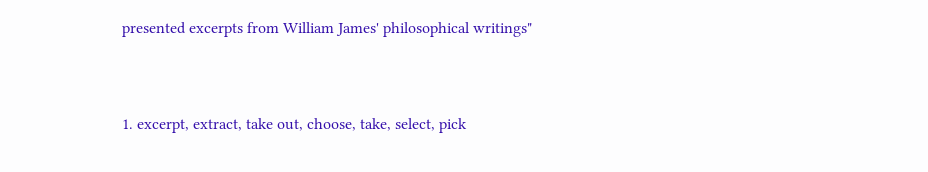presented excerpts from William James' philosophical writings"


1. excerpt, extract, take out, choose, take, select, pick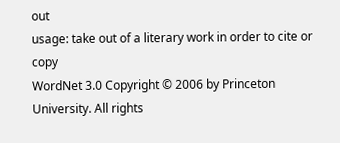out
usage: take out of a literary work in order to cite or copy
WordNet 3.0 Copyright © 2006 by Princeton University. All rights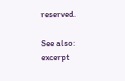reserved.

See also: excerpt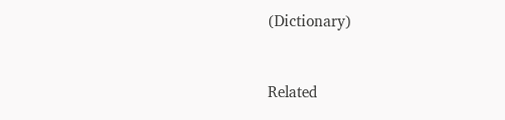(Dictionary)


Related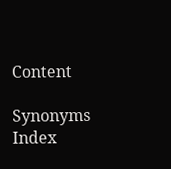Content

Synonyms Index